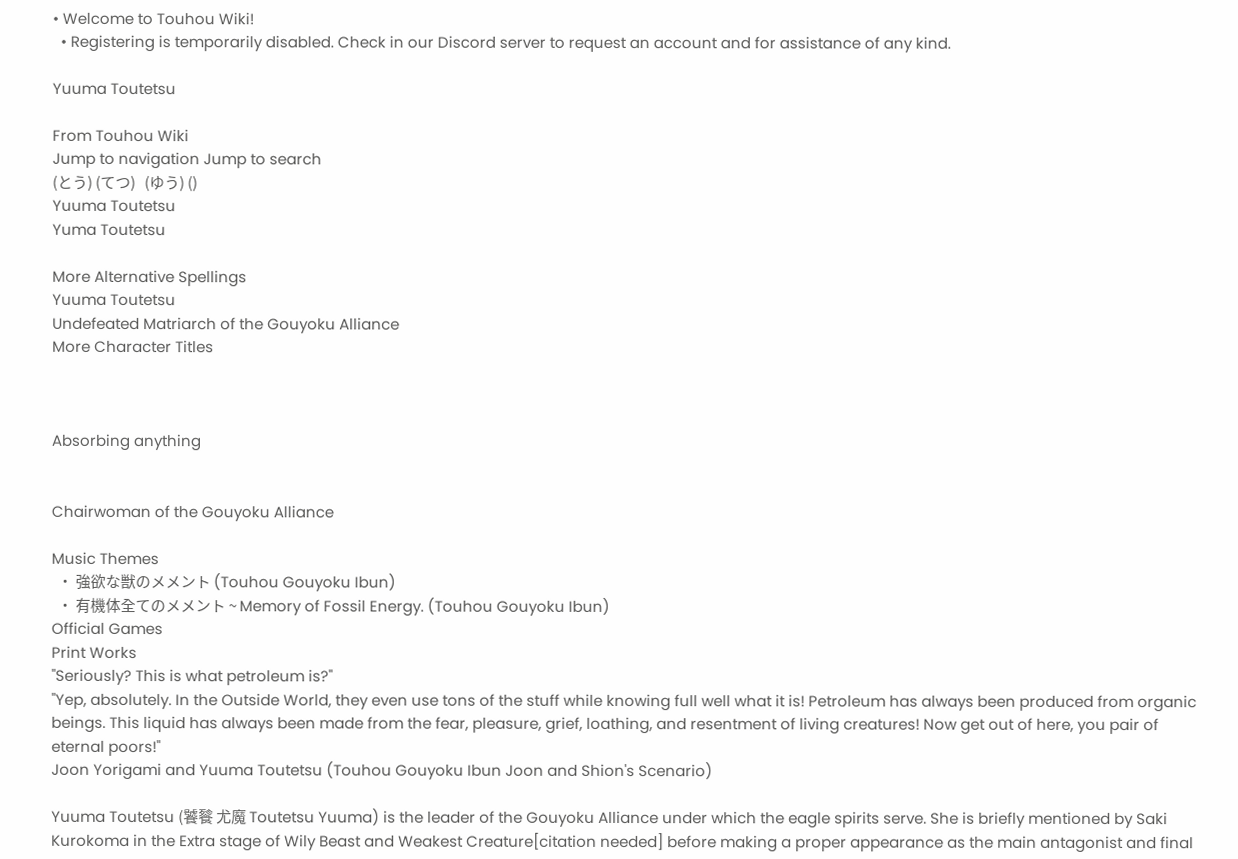• Welcome to Touhou Wiki!
  • Registering is temporarily disabled. Check in our Discord server to request an account and for assistance of any kind.

Yuuma Toutetsu

From Touhou Wiki
Jump to navigation Jump to search
(とう) (てつ)   (ゆう) ()
Yuuma Toutetsu
Yuma Toutetsu

More Alternative Spellings
Yuuma Toutetsu
Undefeated Matriarch of the Gouyoku Alliance
More Character Titles



Absorbing anything


Chairwoman of the Gouyoku Alliance

Music Themes
  • 強欲な獣のメメント (Touhou Gouyoku Ibun)
  • 有機体全てのメメント ~ Memory of Fossil Energy. (Touhou Gouyoku Ibun)
Official Games
Print Works
"Seriously? This is what petroleum is?"
"Yep, absolutely. In the Outside World, they even use tons of the stuff while knowing full well what it is! Petroleum has always been produced from organic beings. This liquid has always been made from the fear, pleasure, grief, loathing, and resentment of living creatures! Now get out of here, you pair of eternal poors!"
Joon Yorigami and Yuuma Toutetsu (Touhou Gouyoku Ibun Joon and Shion's Scenario)

Yuuma Toutetsu (饕餮 尤魔 Toutetsu Yuuma) is the leader of the Gouyoku Alliance under which the eagle spirits serve. She is briefly mentioned by Saki Kurokoma in the Extra stage of Wily Beast and Weakest Creature[citation needed] before making a proper appearance as the main antagonist and final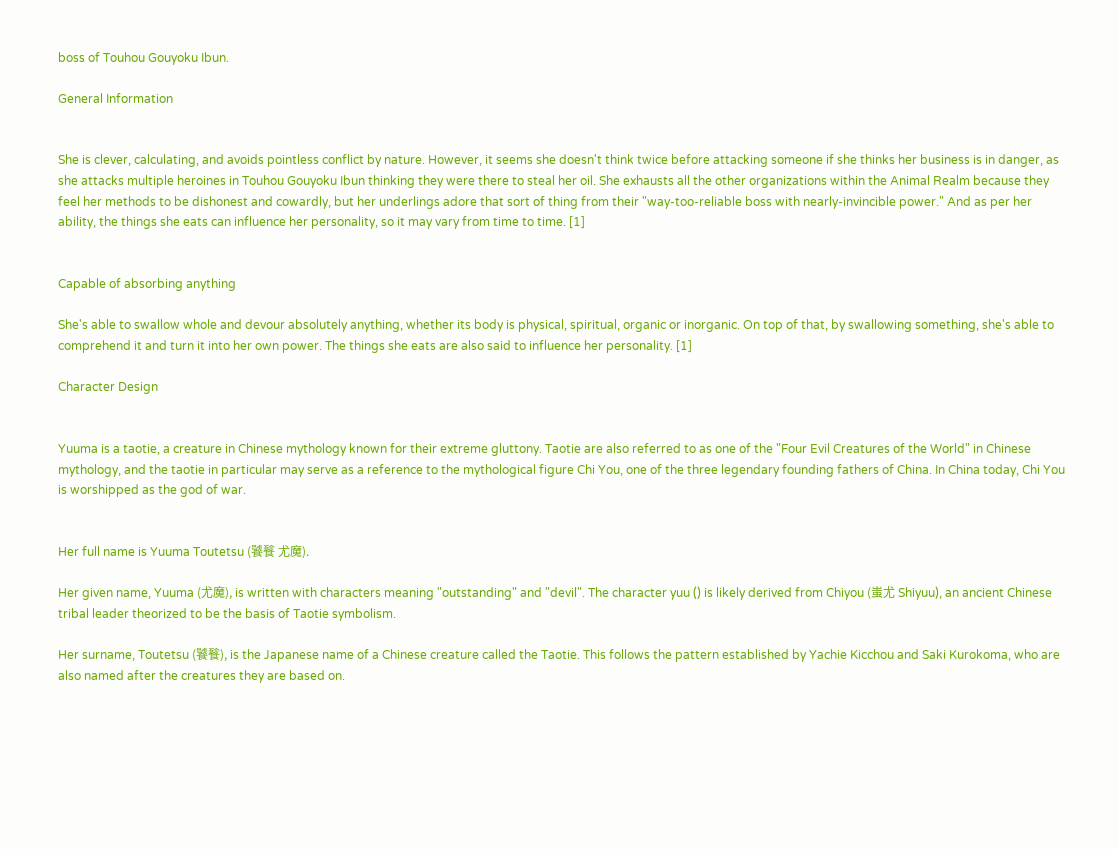boss of Touhou Gouyoku Ibun.

General Information


She is clever, calculating, and avoids pointless conflict by nature. However, it seems she doesn't think twice before attacking someone if she thinks her business is in danger, as she attacks multiple heroines in Touhou Gouyoku Ibun thinking they were there to steal her oil. She exhausts all the other organizations within the Animal Realm because they feel her methods to be dishonest and cowardly, but her underlings adore that sort of thing from their "way-too-reliable boss with nearly-invincible power." And as per her ability, the things she eats can influence her personality, so it may vary from time to time. [1]


Capable of absorbing anything

She's able to swallow whole and devour absolutely anything, whether its body is physical, spiritual, organic or inorganic. On top of that, by swallowing something, she's able to comprehend it and turn it into her own power. The things she eats are also said to influence her personality. [1]

Character Design


Yuuma is a taotie, a creature in Chinese mythology known for their extreme gluttony. Taotie are also referred to as one of the "Four Evil Creatures of the World" in Chinese mythology, and the taotie in particular may serve as a reference to the mythological figure Chi You, one of the three legendary founding fathers of China. In China today, Chi You is worshipped as the god of war.


Her full name is Yuuma Toutetsu (饕餮 尤魔).

Her given name, Yuuma (尤魔), is written with characters meaning "outstanding" and "devil". The character yuu () is likely derived from Chiyou (蚩尤 Shiyuu), an ancient Chinese tribal leader theorized to be the basis of Taotie symbolism.

Her surname, Toutetsu (饕餮), is the Japanese name of a Chinese creature called the Taotie. This follows the pattern established by Yachie Kicchou and Saki Kurokoma, who are also named after the creatures they are based on.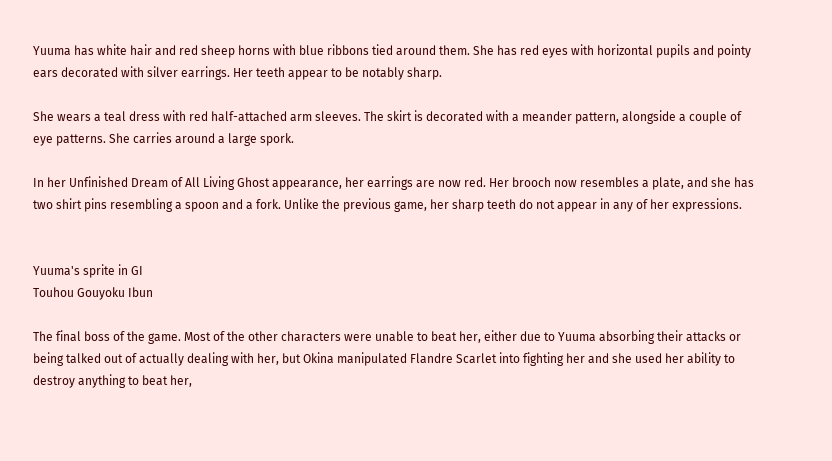Yuuma has white hair and red sheep horns with blue ribbons tied around them. She has red eyes with horizontal pupils and pointy ears decorated with silver earrings. Her teeth appear to be notably sharp.

She wears a teal dress with red half-attached arm sleeves. The skirt is decorated with a meander pattern, alongside a couple of eye patterns. She carries around a large spork.

In her Unfinished Dream of All Living Ghost appearance, her earrings are now red. Her brooch now resembles a plate, and she has two shirt pins resembling a spoon and a fork. Unlike the previous game, her sharp teeth do not appear in any of her expressions.


Yuuma's sprite in GI
Touhou Gouyoku Ibun

The final boss of the game. Most of the other characters were unable to beat her, either due to Yuuma absorbing their attacks or being talked out of actually dealing with her, but Okina manipulated Flandre Scarlet into fighting her and she used her ability to destroy anything to beat her,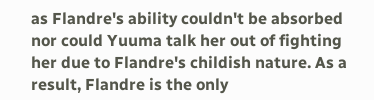as Flandre's ability couldn't be absorbed nor could Yuuma talk her out of fighting her due to Flandre's childish nature. As a result, Flandre is the only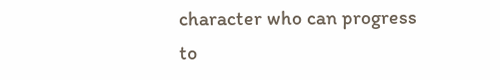character who can progress to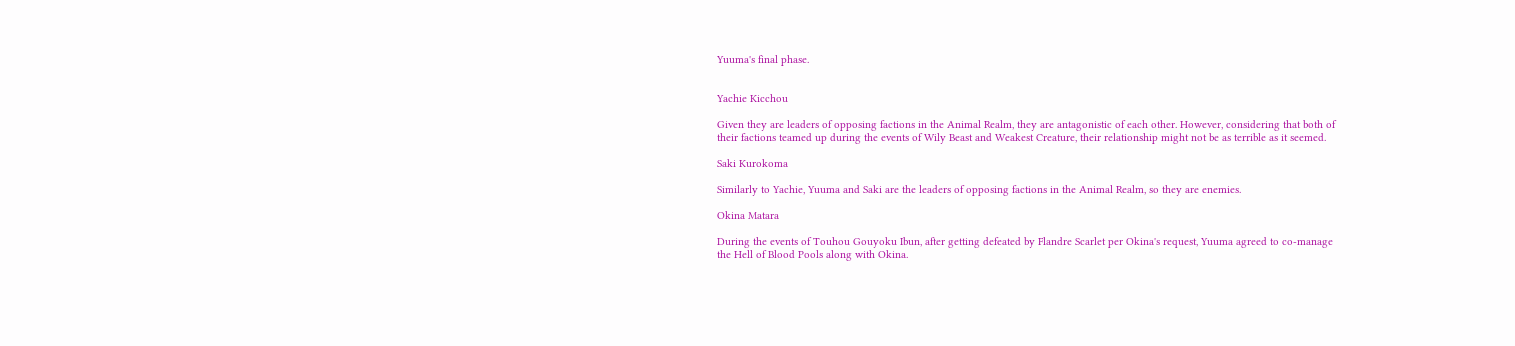Yuuma's final phase.


Yachie Kicchou

Given they are leaders of opposing factions in the Animal Realm, they are antagonistic of each other. However, considering that both of their factions teamed up during the events of Wily Beast and Weakest Creature, their relationship might not be as terrible as it seemed.

Saki Kurokoma

Similarly to Yachie, Yuuma and Saki are the leaders of opposing factions in the Animal Realm, so they are enemies.

Okina Matara

During the events of Touhou Gouyoku Ibun, after getting defeated by Flandre Scarlet per Okina's request, Yuuma agreed to co-manage the Hell of Blood Pools along with Okina.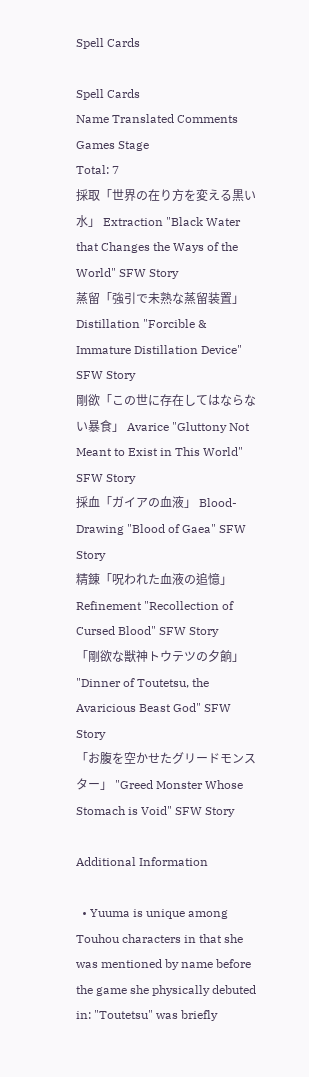Spell Cards

Spell Cards
Name Translated Comments Games Stage
Total: 7
採取「世界の在り方を変える黒い水」 Extraction "Black Water that Changes the Ways of the World" SFW Story
蒸留「強引で未熟な蒸留装置」 Distillation "Forcible & Immature Distillation Device" SFW Story
剛欲「この世に存在してはならない暴食」 Avarice "Gluttony Not Meant to Exist in This World" SFW Story
採血「ガイアの血液」 Blood-Drawing "Blood of Gaea" SFW Story
精錬「呪われた血液の追憶」 Refinement "Recollection of Cursed Blood" SFW Story
「剛欲な獣神トウテツの夕餉」 "Dinner of Toutetsu, the Avaricious Beast God" SFW Story
「お腹を空かせたグリードモンスター」 "Greed Monster Whose Stomach is Void" SFW Story

Additional Information

  • Yuuma is unique among Touhou characters in that she was mentioned by name before the game she physically debuted in: "Toutetsu" was briefly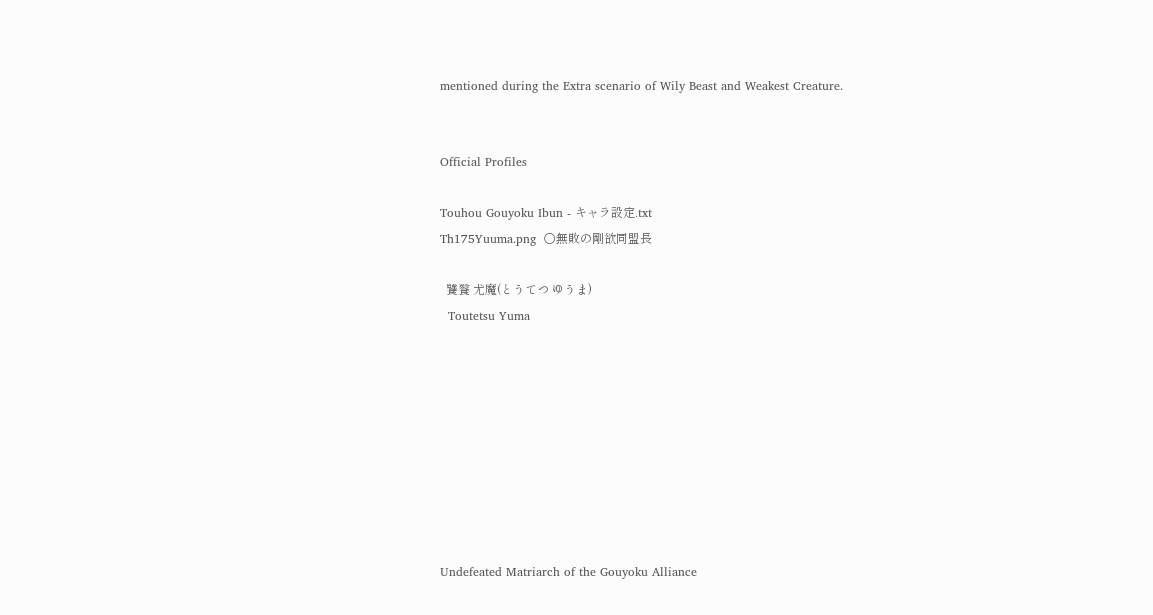mentioned during the Extra scenario of Wily Beast and Weakest Creature.


Official Profiles

Touhou Gouyoku Ibun - キャラ設定.txt
Th175Yuuma.png  ○無敗の剛欲同盟長

  饕餮 尤魔(とうてつ ゆうま)
  Toutetsu Yuma









Undefeated Matriarch of the Gouyoku Alliance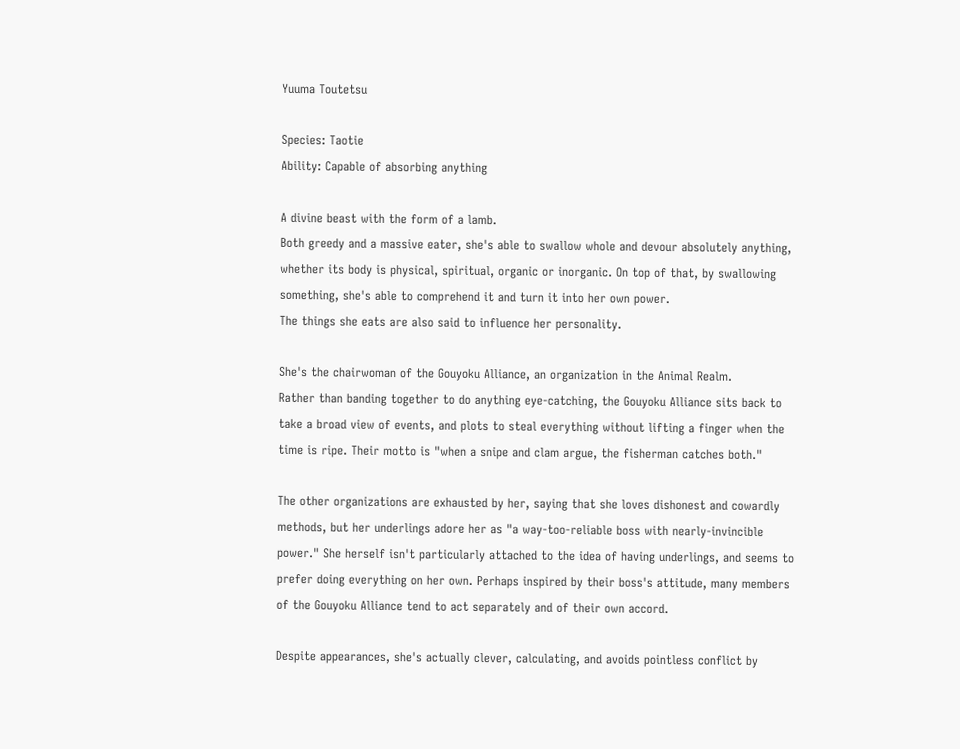Yuuma Toutetsu

Species: Taotie
Ability: Capable of absorbing anything

A divine beast with the form of a lamb.
Both greedy and a massive eater, she's able to swallow whole and devour absolutely anything, whether its body is physical, spiritual, organic or inorganic. On top of that, by swallowing something, she's able to comprehend it and turn it into her own power.
The things she eats are also said to influence her personality.

She's the chairwoman of the Gouyoku Alliance, an organization in the Animal Realm.
Rather than banding together to do anything eye-catching, the Gouyoku Alliance sits back to take a broad view of events, and plots to steal everything without lifting a finger when the time is ripe. Their motto is "when a snipe and clam argue, the fisherman catches both."

The other organizations are exhausted by her, saying that she loves dishonest and cowardly methods, but her underlings adore her as "a way-too-reliable boss with nearly-invincible power." She herself isn't particularly attached to the idea of having underlings, and seems to prefer doing everything on her own. Perhaps inspired by their boss's attitude, many members of the Gouyoku Alliance tend to act separately and of their own accord.

Despite appearances, she's actually clever, calculating, and avoids pointless conflict by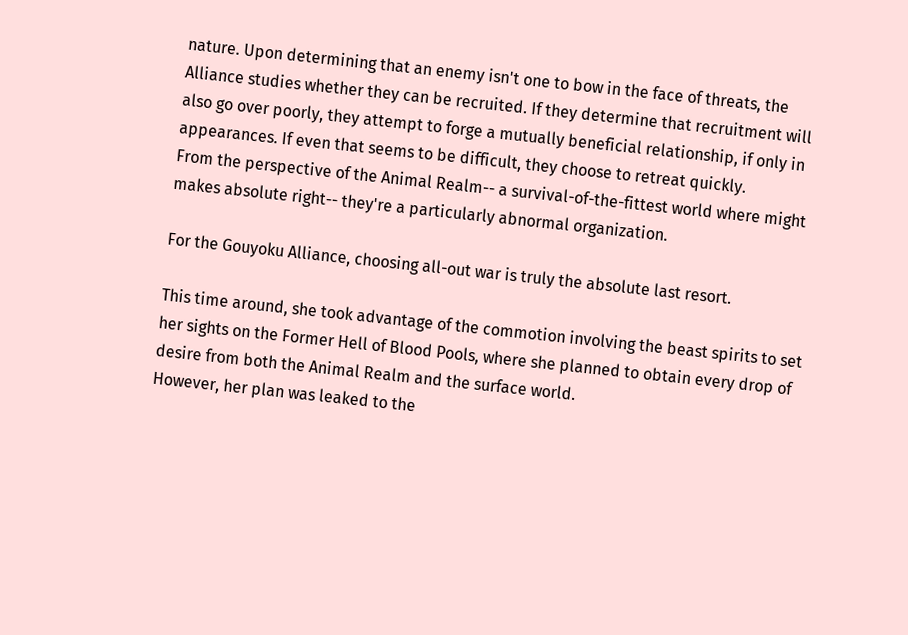nature. Upon determining that an enemy isn't one to bow in the face of threats, the Alliance studies whether they can be recruited. If they determine that recruitment will also go over poorly, they attempt to forge a mutually beneficial relationship, if only in appearances. If even that seems to be difficult, they choose to retreat quickly.
From the perspective of the Animal Realm-- a survival-of-the-fittest world where might makes absolute right-- they're a particularly abnormal organization.

For the Gouyoku Alliance, choosing all-out war is truly the absolute last resort.

This time around, she took advantage of the commotion involving the beast spirits to set her sights on the Former Hell of Blood Pools, where she planned to obtain every drop of desire from both the Animal Realm and the surface world.
However, her plan was leaked to the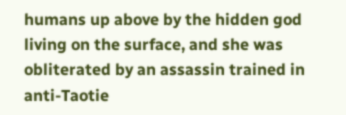humans up above by the hidden god living on the surface, and she was obliterated by an assassin trained in anti-Taotie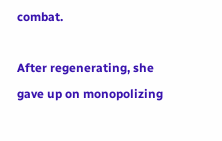combat.

After regenerating, she gave up on monopolizing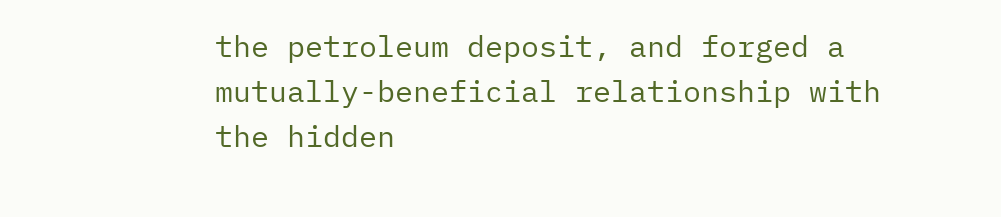the petroleum deposit, and forged a mutually-beneficial relationship with the hidden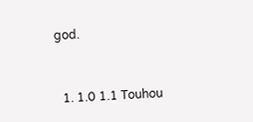god.


  1. 1.0 1.1 Touhou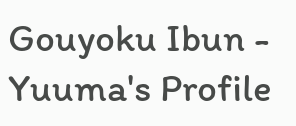Gouyoku Ibun - Yuuma's Profile